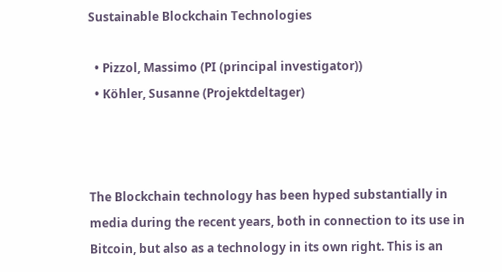Sustainable Blockchain Technologies

  • Pizzol, Massimo (PI (principal investigator))
  • Köhler, Susanne (Projektdeltager)



The Blockchain technology has been hyped substantially in media during the recent years, both in connection to its use in Bitcoin, but also as a technology in its own right. This is an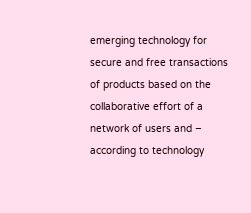emerging technology for secure and free transactions of products based on the collaborative effort of a network of users and – according to technology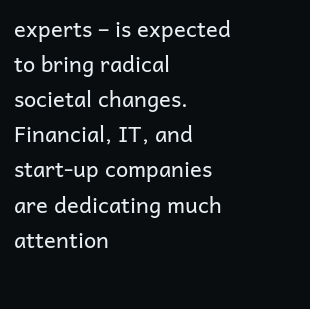experts – is expected to bring radical societal changes. Financial, IT, and start-up companies are dedicating much attention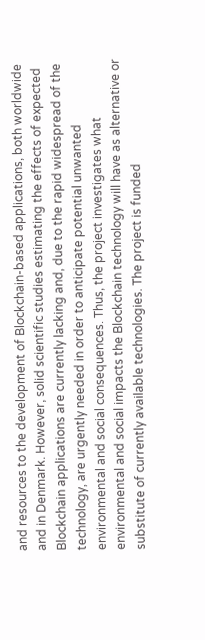and resources to the development of Blockchain-based applications, both worldwide and in Denmark. However, solid scientific studies estimating the effects of expected Blockchain applications are currently lacking and, due to the rapid widespread of the technology, are urgently needed in order to anticipate potential unwanted environmental and social consequences. Thus, the project investigates what environmental and social impacts the Blockchain technology will have as alternative or substitute of currently available technologies. The project is funded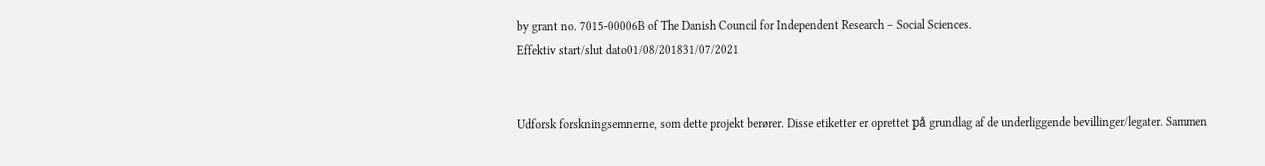by grant no. 7015-00006B of The Danish Council for Independent Research – Social Sciences.
Effektiv start/slut dato01/08/201831/07/2021


Udforsk forskningsemnerne, som dette projekt berører. Disse etiketter er oprettet på grundlag af de underliggende bevillinger/legater. Sammen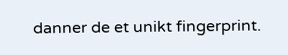danner de et unikt fingerprint.